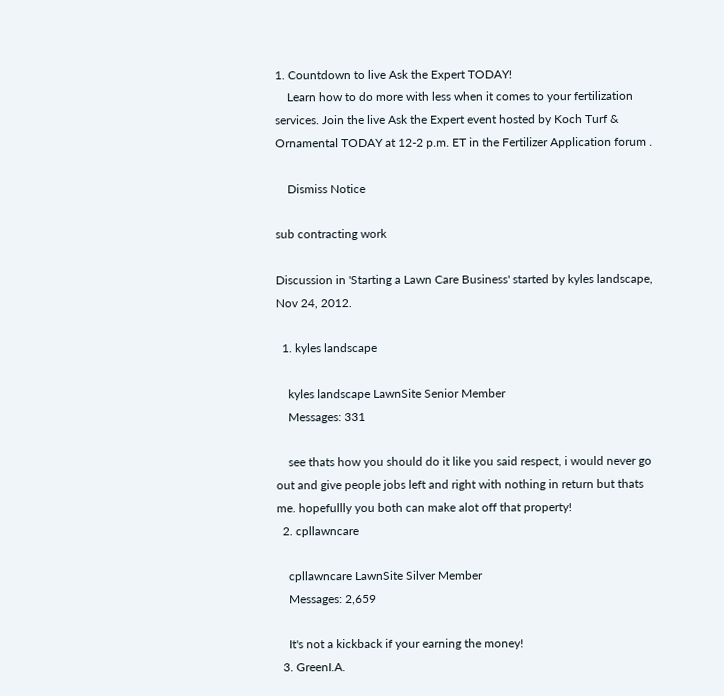1. Countdown to live Ask the Expert TODAY!
    Learn how to do more with less when it comes to your fertilization services. Join the live Ask the Expert event hosted by Koch Turf & Ornamental TODAY at 12-2 p.m. ET in the Fertilizer Application forum .

    Dismiss Notice

sub contracting work

Discussion in 'Starting a Lawn Care Business' started by kyles landscape, Nov 24, 2012.

  1. kyles landscape

    kyles landscape LawnSite Senior Member
    Messages: 331

    see thats how you should do it like you said respect, i would never go out and give people jobs left and right with nothing in return but thats me. hopefullly you both can make alot off that property!
  2. cpllawncare

    cpllawncare LawnSite Silver Member
    Messages: 2,659

    It's not a kickback if your earning the money!
  3. GreenI.A.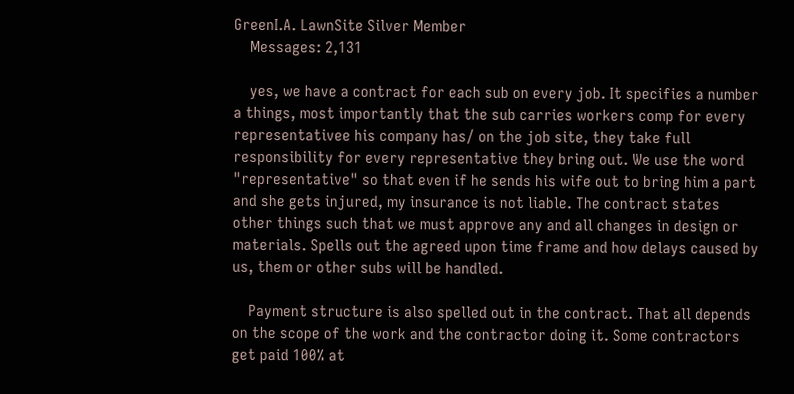GreenI.A. LawnSite Silver Member
    Messages: 2,131

    yes, we have a contract for each sub on every job. It specifies a number a things, most importantly that the sub carries workers comp for every representativee his company has/ on the job site, they take full responsibility for every representative they bring out. We use the word "representative" so that even if he sends his wife out to bring him a part and she gets injured, my insurance is not liable. The contract states other things such that we must approve any and all changes in design or materials. Spells out the agreed upon time frame and how delays caused by us, them or other subs will be handled.

    Payment structure is also spelled out in the contract. That all depends on the scope of the work and the contractor doing it. Some contractors get paid 100% at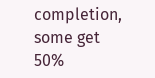completion, some get 50%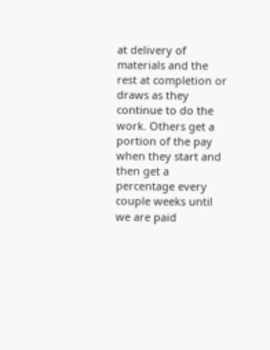at delivery of materials and the rest at completion or draws as they continue to do the work. Others get a portion of the pay when they start and then get a percentage every couple weeks until we are paid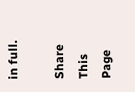in full.

Share This Page